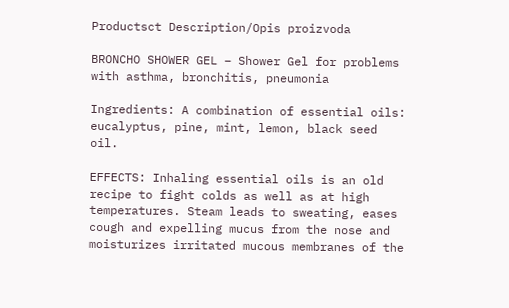Productsct Description/Opis proizvoda

BRONCHO SHOWER GEL – Shower Gel for problems with asthma, bronchitis, pneumonia

Ingredients: A combination of essential oils: eucalyptus, pine, mint, lemon, black seed oil.

EFFECTS: Inhaling essential oils is an old recipe to fight colds as well as at high temperatures. Steam leads to sweating, eases cough and expelling mucus from the nose and moisturizes irritated mucous membranes of the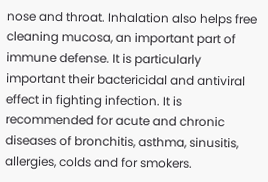nose and throat. Inhalation also helps free cleaning mucosa, an important part of immune defense. It is particularly important their bactericidal and antiviral effect in fighting infection. It is recommended for acute and chronic diseases of bronchitis, asthma, sinusitis, allergies, colds and for smokers.